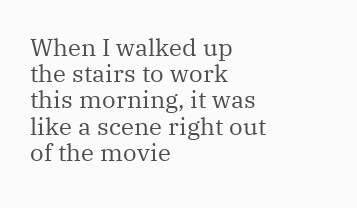When I walked up the stairs to work this morning, it was like a scene right out of the movie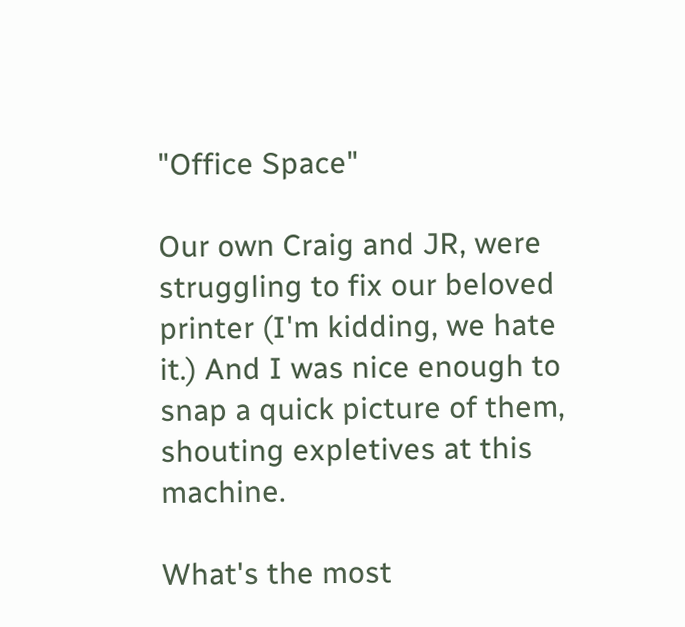"Office Space"

Our own Craig and JR, were struggling to fix our beloved printer (I'm kidding, we hate it.) And I was nice enough to snap a quick picture of them, shouting expletives at this machine.

What's the most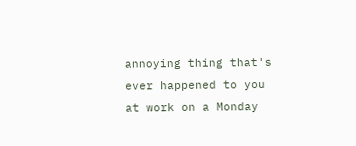annoying thing that's ever happened to you at work on a Monday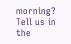morning? Tell us in the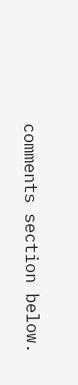comments section below.